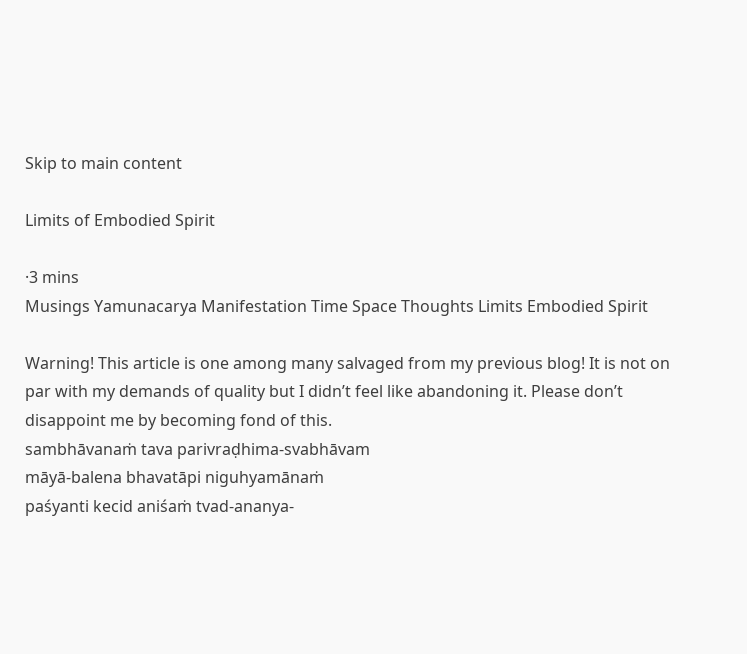Skip to main content

Limits of Embodied Spirit

·3 mins
Musings Yamunacarya Manifestation Time Space Thoughts Limits Embodied Spirit

Warning! This article is one among many salvaged from my previous blog! It is not on par with my demands of quality but I didn’t feel like abandoning it. Please don’t disappoint me by becoming fond of this.
sambhāvanaṁ tava parivraḍhima-svabhāvam
māyā-balena bhavatāpi niguhyamānaṁ
paśyanti kecid aniśaṁ tvad-ananya-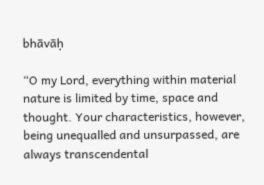bhāvāḥ

“O my Lord, everything within material nature is limited by time, space and thought. Your characteristics, however, being unequalled and unsurpassed, are always transcendental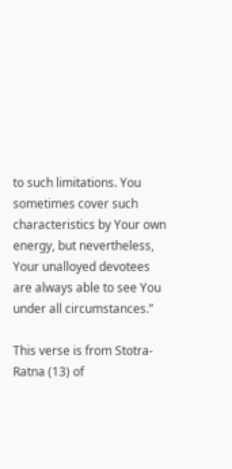to such limitations. You sometimes cover such characteristics by Your own energy, but nevertheless, Your unalloyed devotees are always able to see You under all circumstances.”

This verse is from Stotra-Ratna (13) of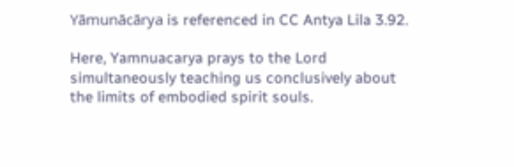Yāmunācārya is referenced in CC Antya Lila 3.92.

Here, Yamnuacarya prays to the Lord simultaneously teaching us conclusively about the limits of embodied spirit souls.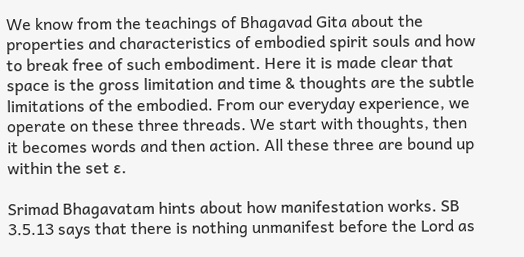We know from the teachings of Bhagavad Gita about the properties and characteristics of embodied spirit souls and how to break free of such embodiment. Here it is made clear that space is the gross limitation and time & thoughts are the subtle limitations of the embodied. From our everyday experience, we operate on these three threads. We start with thoughts, then it becomes words and then action. All these three are bound up within the set ɛ.

Srimad Bhagavatam hints about how manifestation works. SB 3.5.13 says that there is nothing unmanifest before the Lord as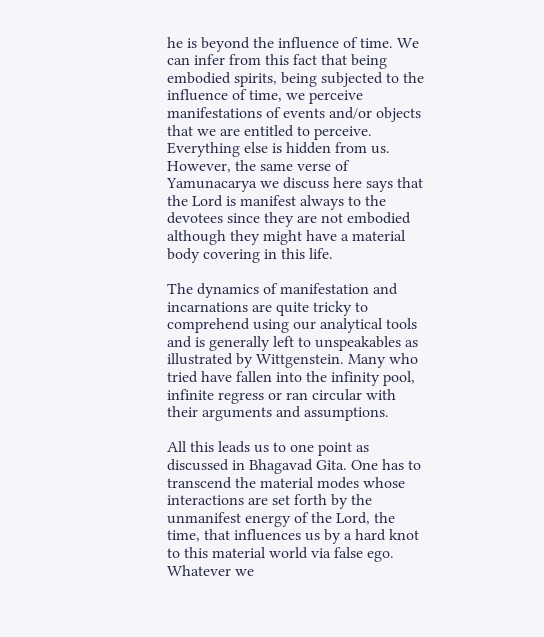he is beyond the influence of time. We can infer from this fact that being embodied spirits, being subjected to the influence of time, we perceive manifestations of events and/or objects that we are entitled to perceive. Everything else is hidden from us. However, the same verse of Yamunacarya we discuss here says that the Lord is manifest always to the devotees since they are not embodied although they might have a material body covering in this life.

The dynamics of manifestation and incarnations are quite tricky to comprehend using our analytical tools and is generally left to unspeakables as illustrated by Wittgenstein. Many who tried have fallen into the infinity pool, infinite regress or ran circular with their arguments and assumptions.

All this leads us to one point as discussed in Bhagavad Gita. One has to transcend the material modes whose interactions are set forth by the unmanifest energy of the Lord, the time, that influences us by a hard knot to this material world via false ego. Whatever we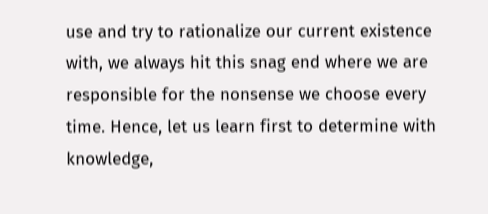use and try to rationalize our current existence with, we always hit this snag end where we are responsible for the nonsense we choose every time. Hence, let us learn first to determine with knowledge,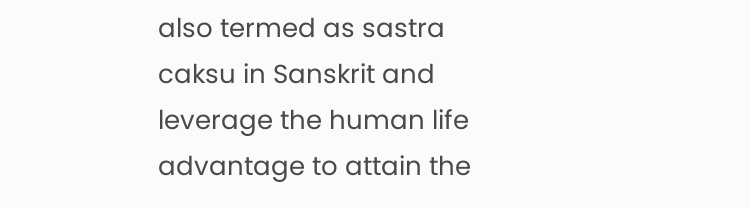also termed as sastra caksu in Sanskrit and leverage the human life advantage to attain the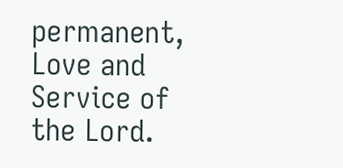permanent, Love and Service of the Lord.